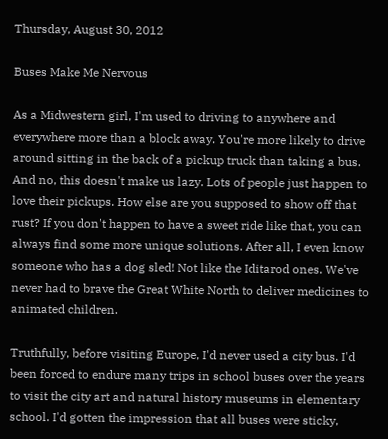Thursday, August 30, 2012

Buses Make Me Nervous

As a Midwestern girl, I'm used to driving to anywhere and everywhere more than a block away. You're more likely to drive around sitting in the back of a pickup truck than taking a bus. And no, this doesn't make us lazy. Lots of people just happen to love their pickups. How else are you supposed to show off that rust? If you don't happen to have a sweet ride like that, you can always find some more unique solutions. After all, I even know someone who has a dog sled! Not like the Iditarod ones. We've never had to brave the Great White North to deliver medicines to animated children.

Truthfully, before visiting Europe, I'd never used a city bus. I'd been forced to endure many trips in school buses over the years to visit the city art and natural history museums in elementary school. I'd gotten the impression that all buses were sticky,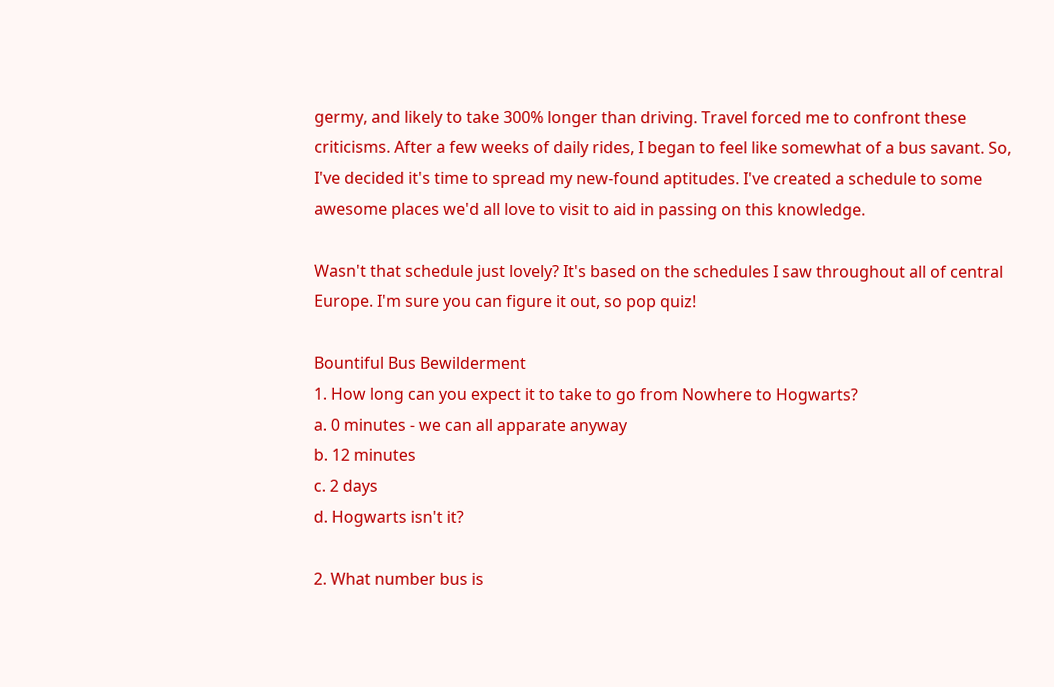germy, and likely to take 300% longer than driving. Travel forced me to confront these criticisms. After a few weeks of daily rides, I began to feel like somewhat of a bus savant. So, I've decided it's time to spread my new-found aptitudes. I've created a schedule to some awesome places we'd all love to visit to aid in passing on this knowledge.

Wasn't that schedule just lovely? It's based on the schedules I saw throughout all of central Europe. I'm sure you can figure it out, so pop quiz!

Bountiful Bus Bewilderment
1. How long can you expect it to take to go from Nowhere to Hogwarts?
a. 0 minutes - we can all apparate anyway
b. 12 minutes
c. 2 days
d. Hogwarts isn't it?

2. What number bus is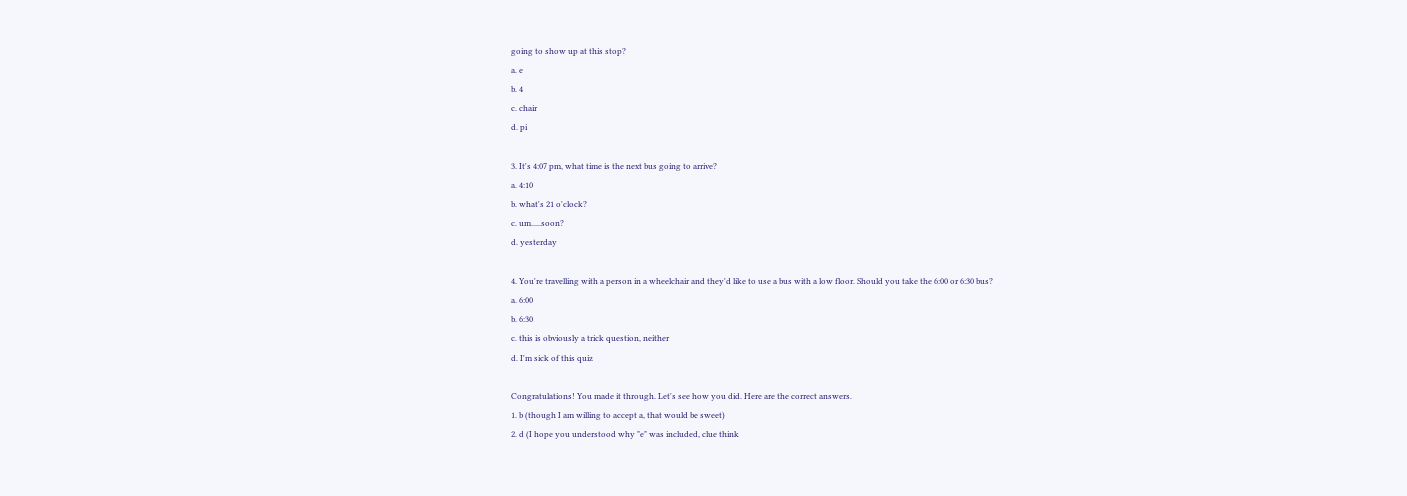going to show up at this stop?
a. e
b. 4
c. chair
d. pi

3. It's 4:07 pm, what time is the next bus going to arrive?
a. 4:10
b. what's 21 o'clock?
c. um.....soon?
d. yesterday

4. You're travelling with a person in a wheelchair and they'd like to use a bus with a low floor. Should you take the 6:00 or 6:30 bus?
a. 6:00
b. 6:30
c. this is obviously a trick question, neither
d. I'm sick of this quiz

Congratulations! You made it through. Let's see how you did. Here are the correct answers.
1. b (though I am willing to accept a, that would be sweet)
2. d (I hope you understood why "e" was included, clue think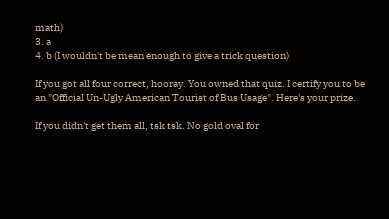math)
3. a
4. b (I wouldn't be mean enough to give a trick question)

If you got all four correct, hooray. You owned that quiz. I certify you to be an "Official Un-Ugly American Tourist of Bus Usage". Here's your prize.

If you didn't get them all, tsk tsk. No gold oval for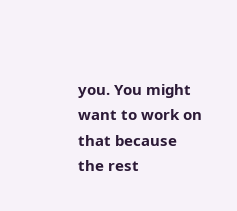you. You might want to work on that because the rest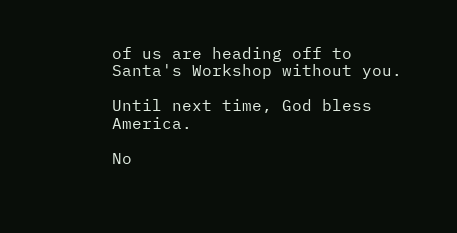of us are heading off to Santa's Workshop without you.

Until next time, God bless America.

No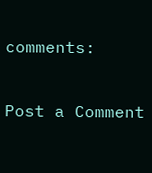comments:

Post a Comment